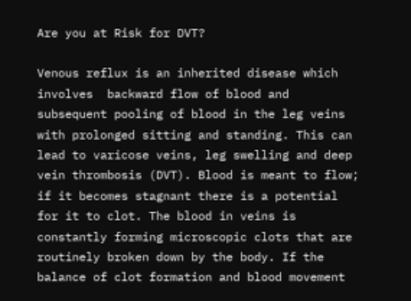Are you at Risk for DVT?

Venous reflux is an inherited disease which involves  backward flow of blood and subsequent pooling of blood in the leg veins with prolonged sitting and standing. This can lead to varicose veins, leg swelling and deep vein thrombosis (DVT). Blood is meant to flow; if it becomes stagnant there is a potential for it to clot. The blood in veins is constantly forming microscopic clots that are routinely broken down by the body. If the balance of clot formation and blood movement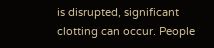is disrupted, significant clotting can occur. People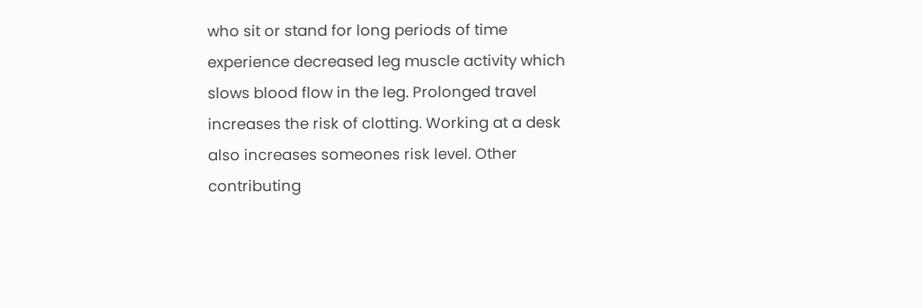who sit or stand for long periods of time experience decreased leg muscle activity which slows blood flow in the leg. Prolonged travel increases the risk of clotting. Working at a desk also increases someones risk level. Other contributing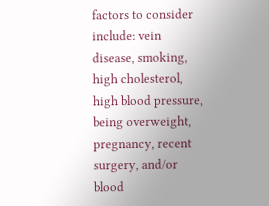factors to consider include: vein disease, smoking, high cholesterol, high blood pressure, being overweight, pregnancy, recent surgery, and/or blood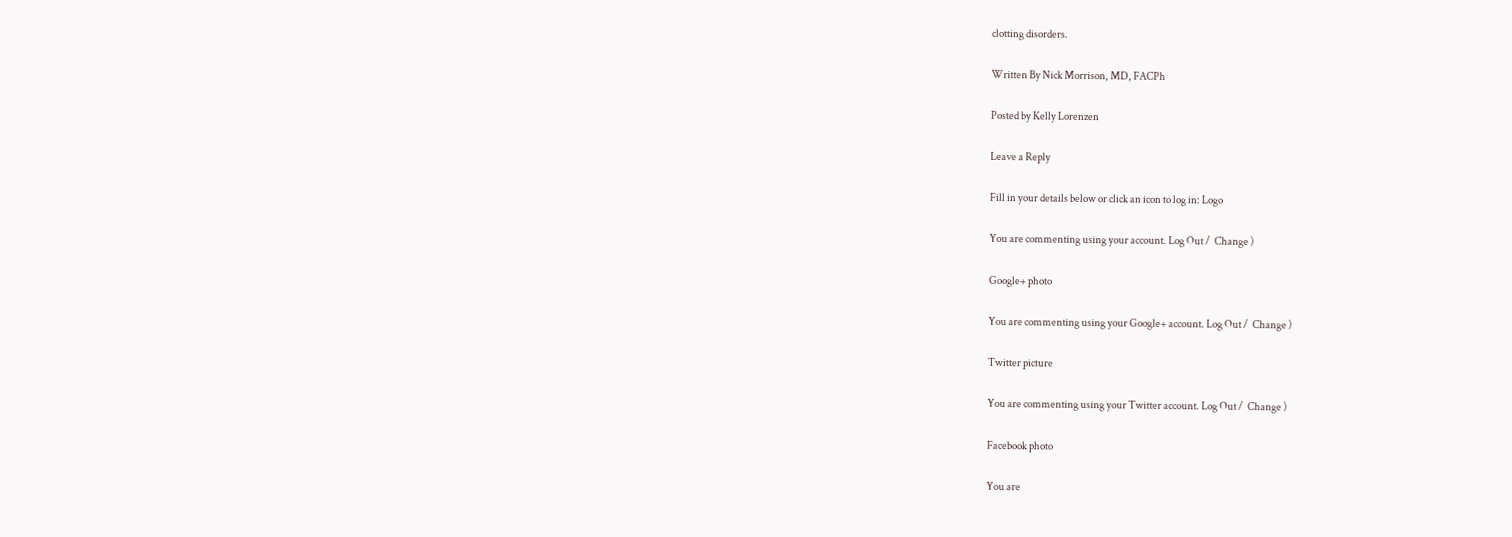clotting disorders.

Written By Nick Morrison, MD, FACPh

Posted by Kelly Lorenzen

Leave a Reply

Fill in your details below or click an icon to log in: Logo

You are commenting using your account. Log Out /  Change )

Google+ photo

You are commenting using your Google+ account. Log Out /  Change )

Twitter picture

You are commenting using your Twitter account. Log Out /  Change )

Facebook photo

You are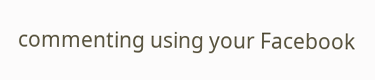commenting using your Facebook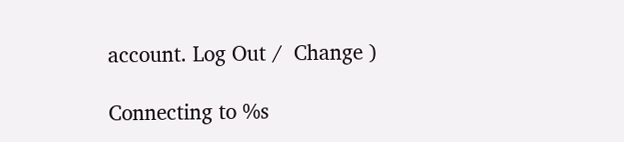account. Log Out /  Change )

Connecting to %s